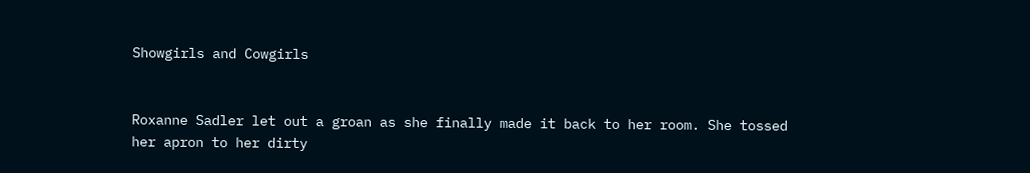Showgirls and Cowgirls


Roxanne Sadler let out a groan as she finally made it back to her room. She tossed her apron to her dirty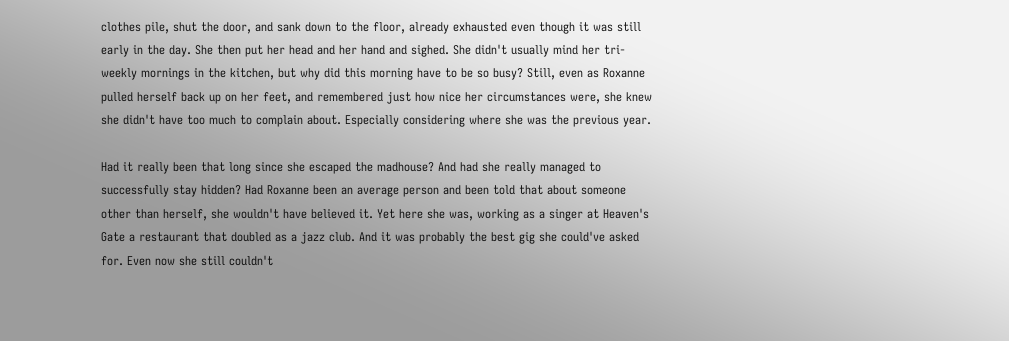clothes pile, shut the door, and sank down to the floor, already exhausted even though it was still early in the day. She then put her head and her hand and sighed. She didn't usually mind her tri-weekly mornings in the kitchen, but why did this morning have to be so busy? Still, even as Roxanne pulled herself back up on her feet, and remembered just how nice her circumstances were, she knew she didn't have too much to complain about. Especially considering where she was the previous year.

Had it really been that long since she escaped the madhouse? And had she really managed to successfully stay hidden? Had Roxanne been an average person and been told that about someone other than herself, she wouldn't have believed it. Yet here she was, working as a singer at Heaven's Gate a restaurant that doubled as a jazz club. And it was probably the best gig she could've asked for. Even now she still couldn't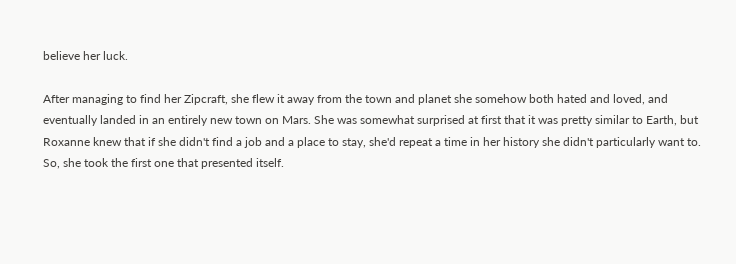believe her luck.

After managing to find her Zipcraft, she flew it away from the town and planet she somehow both hated and loved, and eventually landed in an entirely new town on Mars. She was somewhat surprised at first that it was pretty similar to Earth, but Roxanne knew that if she didn't find a job and a place to stay, she'd repeat a time in her history she didn't particularly want to. So, she took the first one that presented itself.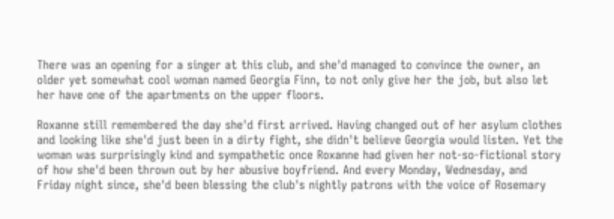There was an opening for a singer at this club, and she'd managed to convince the owner, an older yet somewhat cool woman named Georgia Finn, to not only give her the job, but also let her have one of the apartments on the upper floors.

Roxanne still remembered the day she'd first arrived. Having changed out of her asylum clothes and looking like she'd just been in a dirty fight, she didn't believe Georgia would listen. Yet the woman was surprisingly kind and sympathetic once Roxanne had given her not-so-fictional story of how she'd been thrown out by her abusive boyfriend. And every Monday, Wednesday, and Friday night since, she'd been blessing the club's nightly patrons with the voice of Rosemary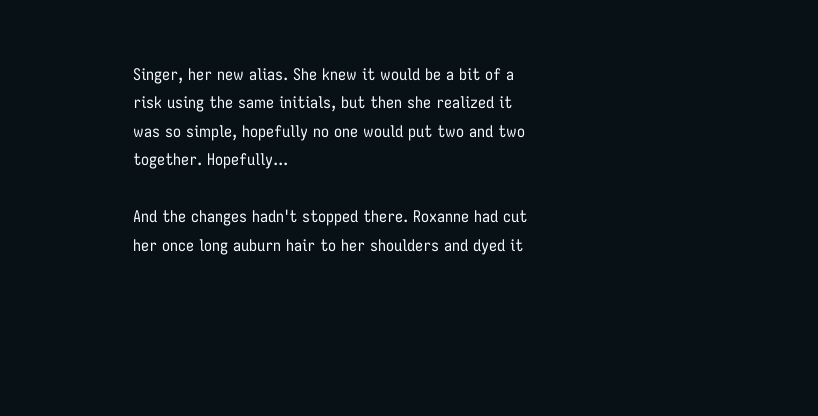Singer, her new alias. She knew it would be a bit of a risk using the same initials, but then she realized it was so simple, hopefully no one would put two and two together. Hopefully...

And the changes hadn't stopped there. Roxanne had cut her once long auburn hair to her shoulders and dyed it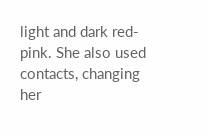light and dark red-pink. She also used contacts, changing her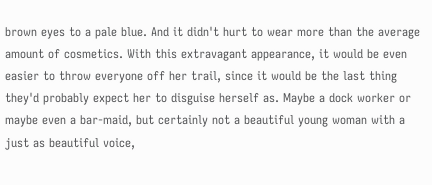brown eyes to a pale blue. And it didn't hurt to wear more than the average amount of cosmetics. With this extravagant appearance, it would be even easier to throw everyone off her trail, since it would be the last thing they'd probably expect her to disguise herself as. Maybe a dock worker or maybe even a bar-maid, but certainly not a beautiful young woman with a just as beautiful voice,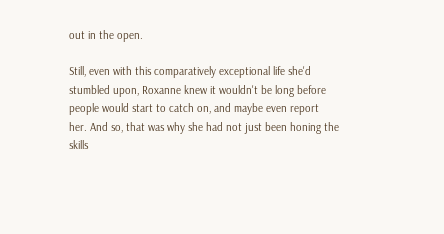out in the open.

Still, even with this comparatively exceptional life she'd stumbled upon, Roxanne knew it wouldn't be long before people would start to catch on, and maybe even report her. And so, that was why she had not just been honing the skills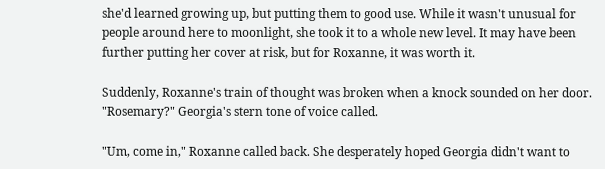she'd learned growing up, but putting them to good use. While it wasn't unusual for people around here to moonlight, she took it to a whole new level. It may have been further putting her cover at risk, but for Roxanne, it was worth it.

Suddenly, Roxanne's train of thought was broken when a knock sounded on her door. "Rosemary?" Georgia's stern tone of voice called.

"Um, come in," Roxanne called back. She desperately hoped Georgia didn't want to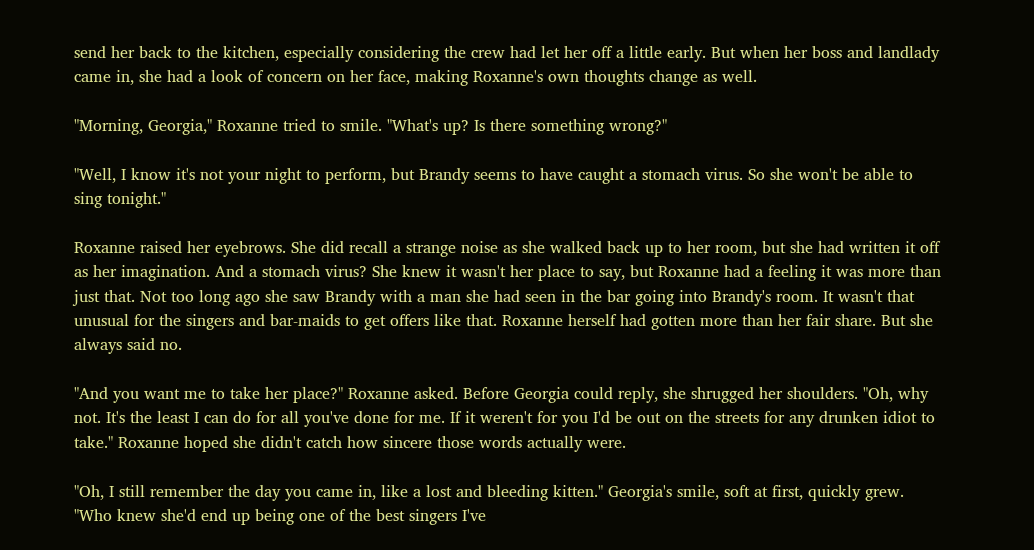send her back to the kitchen, especially considering the crew had let her off a little early. But when her boss and landlady came in, she had a look of concern on her face, making Roxanne's own thoughts change as well.

"Morning, Georgia," Roxanne tried to smile. "What's up? Is there something wrong?"

"Well, I know it's not your night to perform, but Brandy seems to have caught a stomach virus. So she won't be able to sing tonight."

Roxanne raised her eyebrows. She did recall a strange noise as she walked back up to her room, but she had written it off as her imagination. And a stomach virus? She knew it wasn't her place to say, but Roxanne had a feeling it was more than just that. Not too long ago she saw Brandy with a man she had seen in the bar going into Brandy's room. It wasn't that unusual for the singers and bar-maids to get offers like that. Roxanne herself had gotten more than her fair share. But she always said no.

"And you want me to take her place?" Roxanne asked. Before Georgia could reply, she shrugged her shoulders. "Oh, why not. It's the least I can do for all you've done for me. If it weren't for you I'd be out on the streets for any drunken idiot to take." Roxanne hoped she didn't catch how sincere those words actually were.

"Oh, I still remember the day you came in, like a lost and bleeding kitten." Georgia's smile, soft at first, quickly grew. "Who knew she'd end up being one of the best singers I've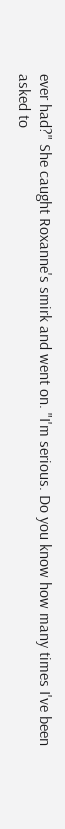ever had?" She caught Roxanne's smirk and went on. "I'm serious. Do you know how many times I've been asked to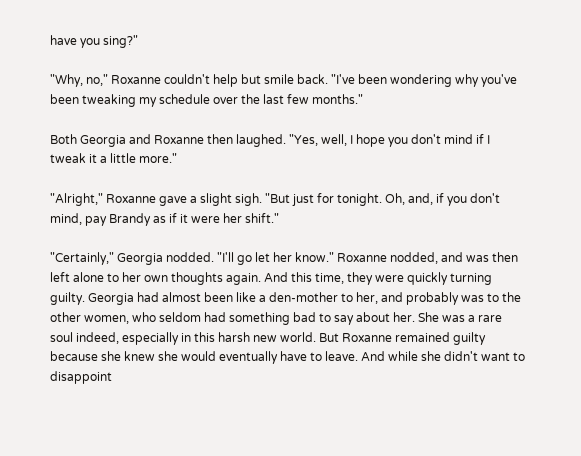have you sing?"

"Why, no," Roxanne couldn't help but smile back. "I've been wondering why you've been tweaking my schedule over the last few months."

Both Georgia and Roxanne then laughed. "Yes, well, I hope you don't mind if I tweak it a little more."

"Alright," Roxanne gave a slight sigh. "But just for tonight. Oh, and, if you don't mind, pay Brandy as if it were her shift."

"Certainly," Georgia nodded. "I'll go let her know." Roxanne nodded, and was then left alone to her own thoughts again. And this time, they were quickly turning guilty. Georgia had almost been like a den-mother to her, and probably was to the other women, who seldom had something bad to say about her. She was a rare soul indeed, especially in this harsh new world. But Roxanne remained guilty because she knew she would eventually have to leave. And while she didn't want to disappoint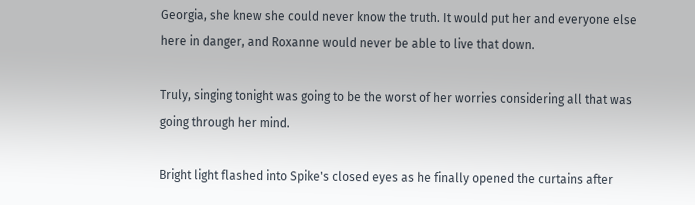Georgia, she knew she could never know the truth. It would put her and everyone else here in danger, and Roxanne would never be able to live that down.

Truly, singing tonight was going to be the worst of her worries considering all that was going through her mind.

Bright light flashed into Spike's closed eyes as he finally opened the curtains after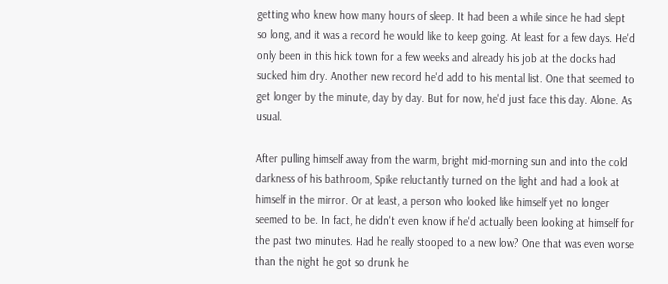getting who knew how many hours of sleep. It had been a while since he had slept so long, and it was a record he would like to keep going. At least for a few days. He'd only been in this hick town for a few weeks and already his job at the docks had sucked him dry. Another new record he'd add to his mental list. One that seemed to get longer by the minute, day by day. But for now, he'd just face this day. Alone. As usual.

After pulling himself away from the warm, bright mid-morning sun and into the cold darkness of his bathroom, Spike reluctantly turned on the light and had a look at himself in the mirror. Or at least, a person who looked like himself yet no longer seemed to be. In fact, he didn't even know if he'd actually been looking at himself for the past two minutes. Had he really stooped to a new low? One that was even worse than the night he got so drunk he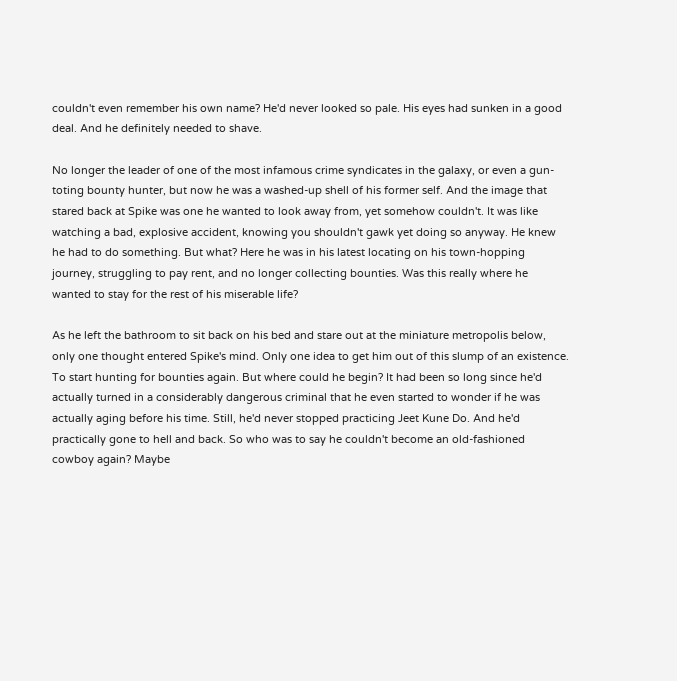couldn't even remember his own name? He'd never looked so pale. His eyes had sunken in a good deal. And he definitely needed to shave.

No longer the leader of one of the most infamous crime syndicates in the galaxy, or even a gun-toting bounty hunter, but now he was a washed-up shell of his former self. And the image that stared back at Spike was one he wanted to look away from, yet somehow couldn't. It was like watching a bad, explosive accident, knowing you shouldn't gawk yet doing so anyway. He knew he had to do something. But what? Here he was in his latest locating on his town-hopping journey, struggling to pay rent, and no longer collecting bounties. Was this really where he wanted to stay for the rest of his miserable life?

As he left the bathroom to sit back on his bed and stare out at the miniature metropolis below, only one thought entered Spike's mind. Only one idea to get him out of this slump of an existence. To start hunting for bounties again. But where could he begin? It had been so long since he'd actually turned in a considerably dangerous criminal that he even started to wonder if he was actually aging before his time. Still, he'd never stopped practicing Jeet Kune Do. And he'd practically gone to hell and back. So who was to say he couldn't become an old-fashioned cowboy again? Maybe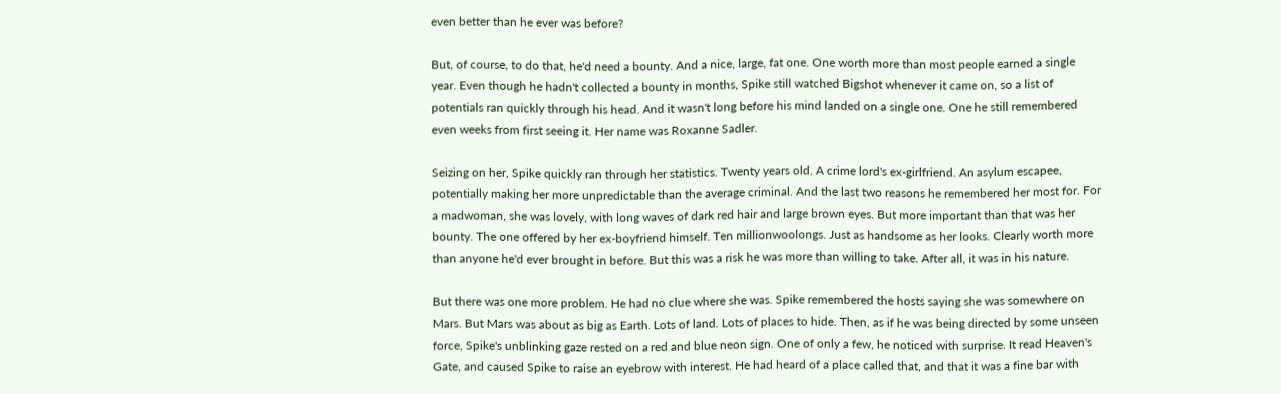even better than he ever was before?

But, of course, to do that, he'd need a bounty. And a nice, large, fat one. One worth more than most people earned a single year. Even though he hadn't collected a bounty in months, Spike still watched Bigshot whenever it came on, so a list of potentials ran quickly through his head. And it wasn't long before his mind landed on a single one. One he still remembered even weeks from first seeing it. Her name was Roxanne Sadler.

Seizing on her, Spike quickly ran through her statistics. Twenty years old. A crime lord's ex-girlfriend. An asylum escapee, potentially making her more unpredictable than the average criminal. And the last two reasons he remembered her most for. For a madwoman, she was lovely, with long waves of dark red hair and large brown eyes. But more important than that was her bounty. The one offered by her ex-boyfriend himself. Ten millionwoolongs. Just as handsome as her looks. Clearly worth more than anyone he'd ever brought in before. But this was a risk he was more than willing to take. After all, it was in his nature.

But there was one more problem. He had no clue where she was. Spike remembered the hosts saying she was somewhere on Mars. But Mars was about as big as Earth. Lots of land. Lots of places to hide. Then, as if he was being directed by some unseen force, Spike's unblinking gaze rested on a red and blue neon sign. One of only a few, he noticed with surprise. It read Heaven's Gate, and caused Spike to raise an eyebrow with interest. He had heard of a place called that, and that it was a fine bar with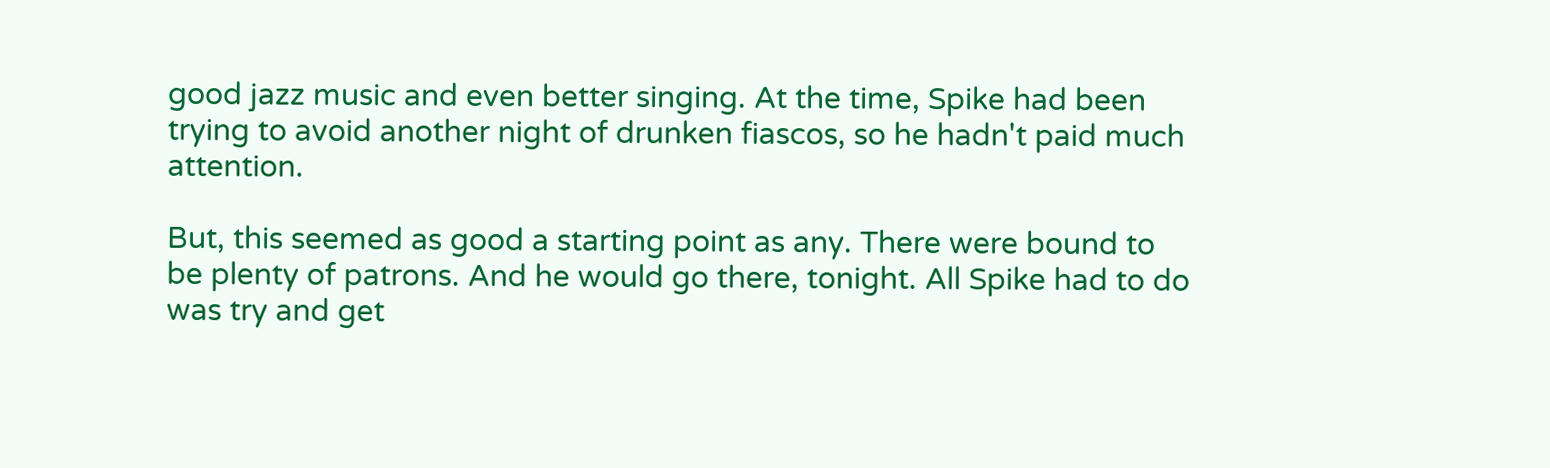good jazz music and even better singing. At the time, Spike had been trying to avoid another night of drunken fiascos, so he hadn't paid much attention.

But, this seemed as good a starting point as any. There were bound to be plenty of patrons. And he would go there, tonight. All Spike had to do was try and get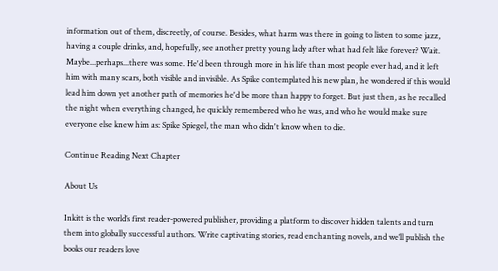information out of them, discreetly, of course. Besides, what harm was there in going to listen to some jazz, having a couple drinks, and, hopefully, see another pretty young lady after what had felt like forever? Wait. Maybe...perhaps...there was some. He'd been through more in his life than most people ever had, and it left him with many scars, both visible and invisible. As Spike contemplated his new plan, he wondered if this would lead him down yet another path of memories he'd be more than happy to forget. But just then, as he recalled the night when everything changed, he quickly remembered who he was, and who he would make sure everyone else knew him as: Spike Spiegel, the man who didn't know when to die.

Continue Reading Next Chapter

About Us

Inkitt is the world’s first reader-powered publisher, providing a platform to discover hidden talents and turn them into globally successful authors. Write captivating stories, read enchanting novels, and we’ll publish the books our readers love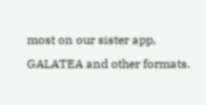most on our sister app, GALATEA and other formats.